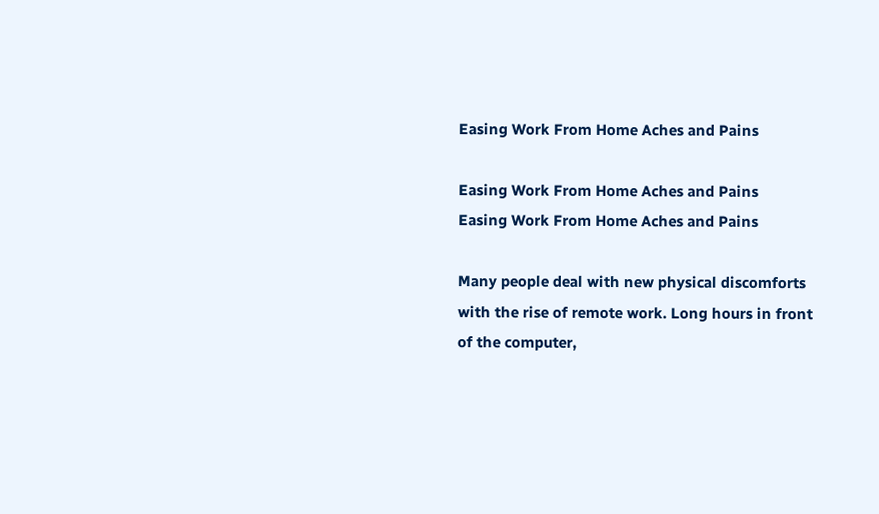Easing Work From Home Aches and Pains

Easing Work From Home Aches and Pains
Easing Work From Home Aches and Pains

Many people deal with new physical discomforts with the rise of remote work. Long hours in front of the computer,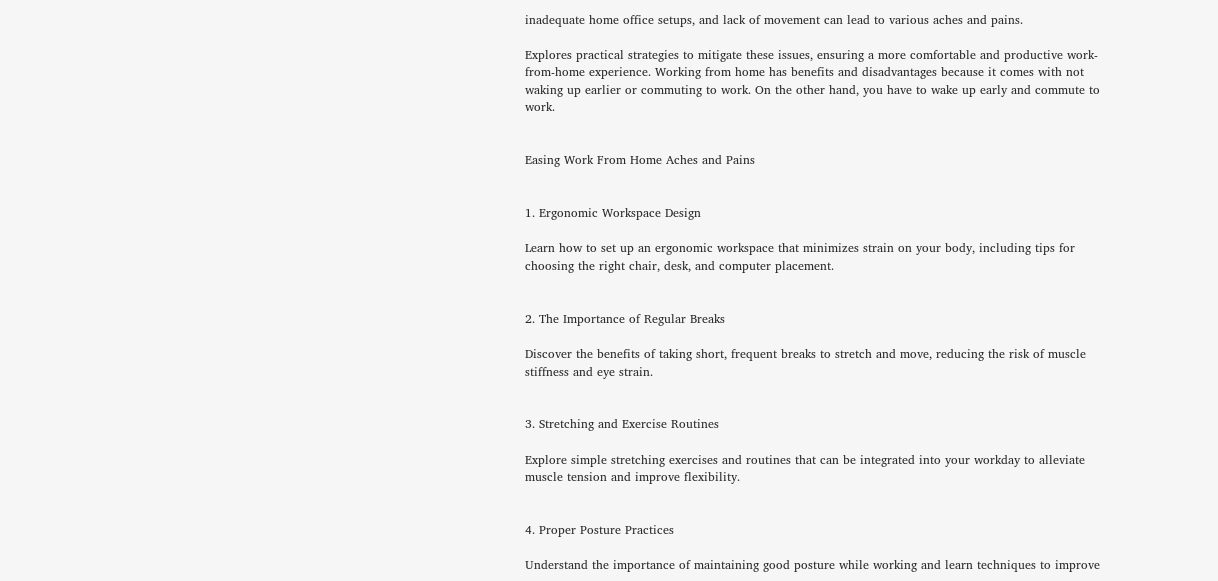inadequate home office setups, and lack of movement can lead to various aches and pains.

Explores practical strategies to mitigate these issues, ensuring a more comfortable and productive work-from-home experience. Working from home has benefits and disadvantages because it comes with not waking up earlier or commuting to work. On the other hand, you have to wake up early and commute to work.


Easing Work From Home Aches and Pains


1. Ergonomic Workspace Design

Learn how to set up an ergonomic workspace that minimizes strain on your body, including tips for choosing the right chair, desk, and computer placement.


2. The Importance of Regular Breaks

Discover the benefits of taking short, frequent breaks to stretch and move, reducing the risk of muscle stiffness and eye strain.


3. Stretching and Exercise Routines

Explore simple stretching exercises and routines that can be integrated into your workday to alleviate muscle tension and improve flexibility.


4. Proper Posture Practices

Understand the importance of maintaining good posture while working and learn techniques to improve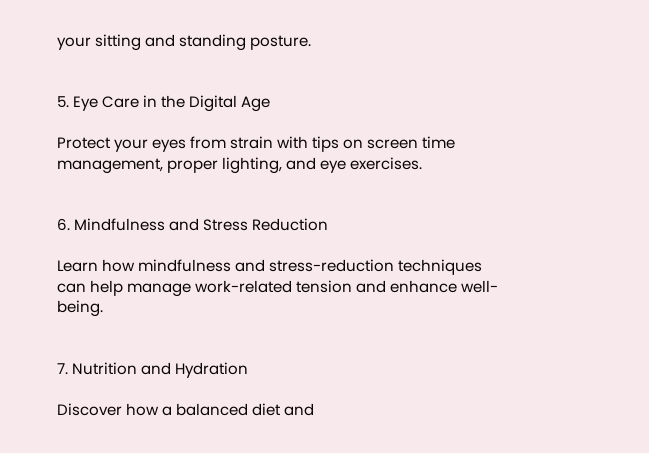your sitting and standing posture.


5. Eye Care in the Digital Age

Protect your eyes from strain with tips on screen time management, proper lighting, and eye exercises.


6. Mindfulness and Stress Reduction

Learn how mindfulness and stress-reduction techniques can help manage work-related tension and enhance well-being.


7. Nutrition and Hydration

Discover how a balanced diet and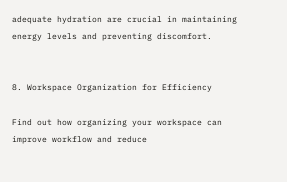adequate hydration are crucial in maintaining energy levels and preventing discomfort.


8. Workspace Organization for Efficiency

Find out how organizing your workspace can improve workflow and reduce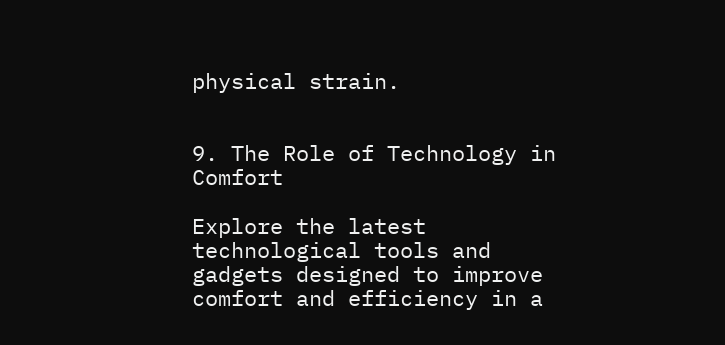physical strain.


9. The Role of Technology in Comfort

Explore the latest technological tools and gadgets designed to improve comfort and efficiency in a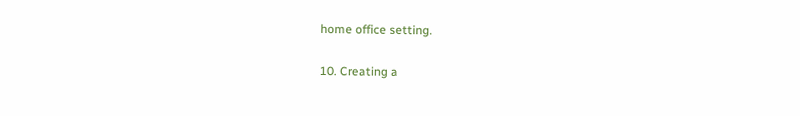home office setting.


10. Creating a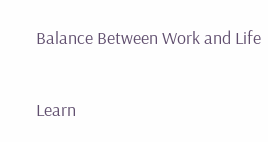Balance Between Work and Life

Learn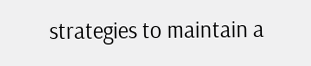strategies to maintain a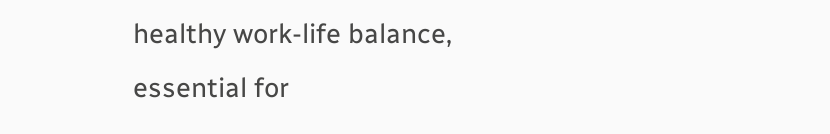healthy work-life balance, essential for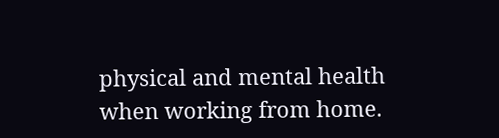physical and mental health when working from home.